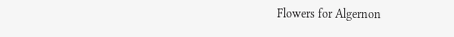Flowers for Algernon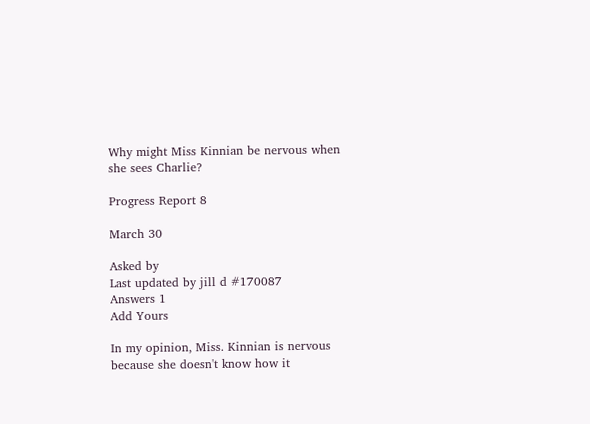Why might Miss Kinnian be nervous when she sees Charlie?

Progress Report 8

March 30

Asked by
Last updated by jill d #170087
Answers 1
Add Yours

In my opinion, Miss. Kinnian is nervous because she doesn't know how it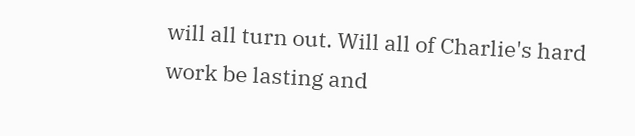will all turn out. Will all of Charlie's hard work be lasting and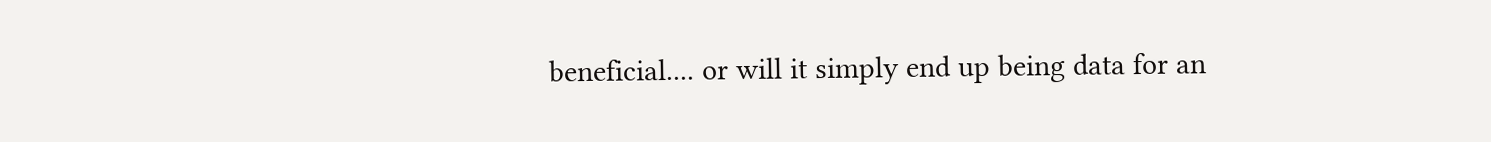beneficial.... or will it simply end up being data for an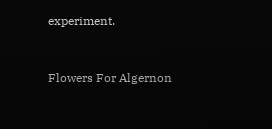experiment.


Flowers For Algernon